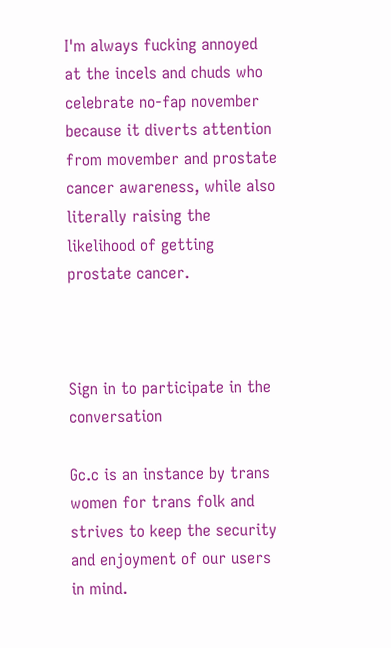I'm always fucking annoyed at the incels and chuds who celebrate no-fap november because it diverts attention from movember and prostate cancer awareness, while also literally raising the likelihood of getting prostate cancer.



Sign in to participate in the conversation

Gc.c is an instance by trans women for trans folk and strives to keep the security and enjoyment of our users in mind.